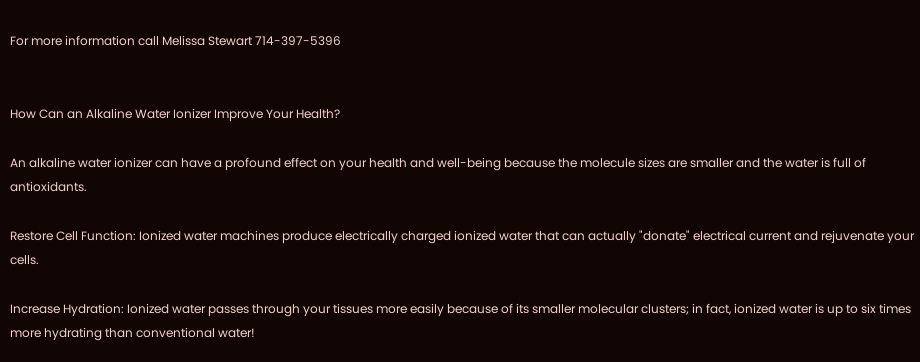For more information call Melissa Stewart 714-397-5396


How Can an Alkaline Water Ionizer Improve Your Health?

An alkaline water ionizer can have a profound effect on your health and well-being because the molecule sizes are smaller and the water is full of antioxidants.

Restore Cell Function: Ionized water machines produce electrically charged ionized water that can actually "donate" electrical current and rejuvenate your cells.

Increase Hydration: Ionized water passes through your tissues more easily because of its smaller molecular clusters; in fact, ionized water is up to six times more hydrating than conventional water!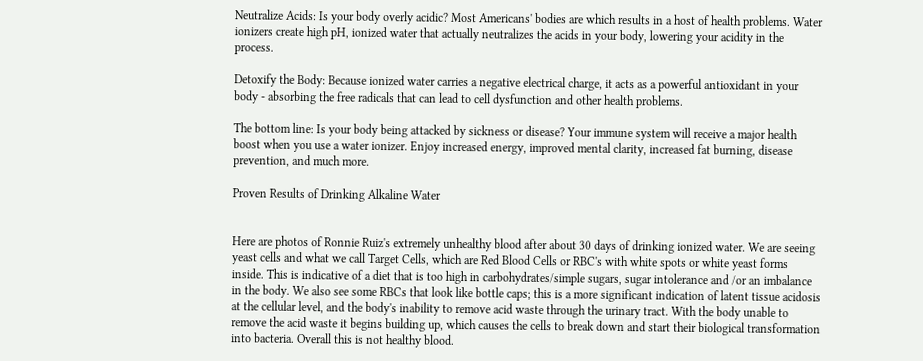Neutralize Acids: Is your body overly acidic? Most Americans' bodies are which results in a host of health problems. Water ionizers create high pH, ionized water that actually neutralizes the acids in your body, lowering your acidity in the process.

Detoxify the Body: Because ionized water carries a negative electrical charge, it acts as a powerful antioxidant in your body - absorbing the free radicals that can lead to cell dysfunction and other health problems.

The bottom line: Is your body being attacked by sickness or disease? Your immune system will receive a major health boost when you use a water ionizer. Enjoy increased energy, improved mental clarity, increased fat burning, disease prevention, and much more.

Proven Results of Drinking Alkaline Water


Here are photos of Ronnie Ruiz's extremely unhealthy blood after about 30 days of drinking ionized water. We are seeing yeast cells and what we call Target Cells, which are Red Blood Cells or RBC's with white spots or white yeast forms inside. This is indicative of a diet that is too high in carbohydrates/simple sugars, sugar intolerance and /or an imbalance in the body. We also see some RBCs that look like bottle caps; this is a more significant indication of latent tissue acidosis at the cellular level, and the body's inability to remove acid waste through the urinary tract. With the body unable to remove the acid waste it begins building up, which causes the cells to break down and start their biological transformation into bacteria. Overall this is not healthy blood.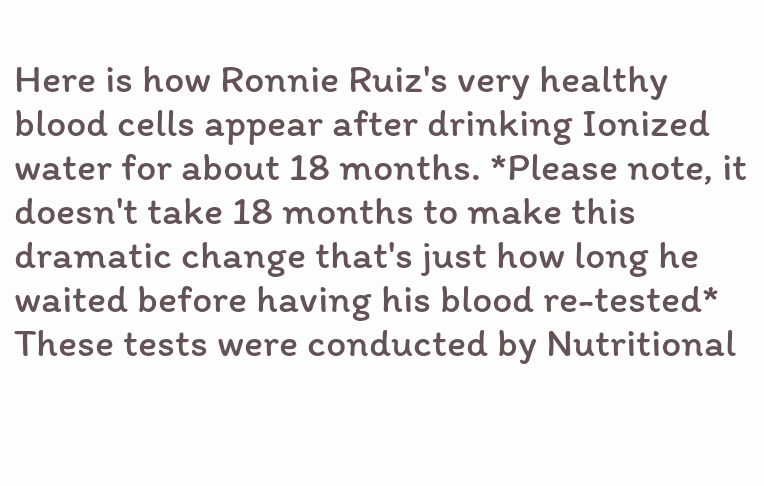Here is how Ronnie Ruiz's very healthy blood cells appear after drinking Ionized water for about 18 months. *Please note, it doesn't take 18 months to make this dramatic change that's just how long he waited before having his blood re-tested* These tests were conducted by Nutritional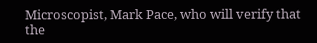Microscopist, Mark Pace, who will verify that the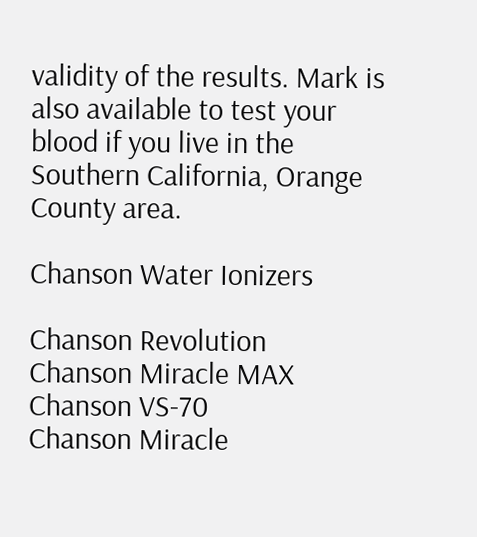validity of the results. Mark is also available to test your blood if you live in the Southern California, Orange County area.

Chanson Water Ionizers

Chanson Revolution
Chanson Miracle MAX
Chanson VS-70
Chanson Miracle